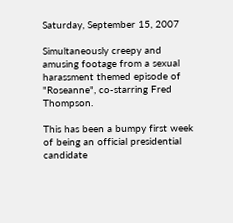Saturday, September 15, 2007

Simultaneously creepy and amusing footage from a sexual harassment themed episode of "Roseanne", co-starring Fred Thompson.

This has been a bumpy first week of being an official presidential candidate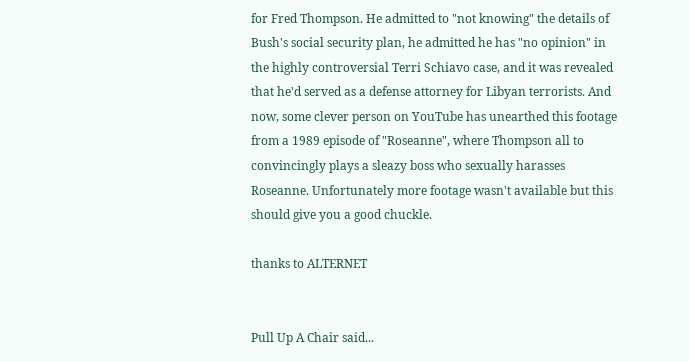for Fred Thompson. He admitted to "not knowing" the details of Bush's social security plan, he admitted he has "no opinion" in the highly controversial Terri Schiavo case, and it was revealed that he'd served as a defense attorney for Libyan terrorists. And now, some clever person on YouTube has unearthed this footage from a 1989 episode of "Roseanne", where Thompson all to convincingly plays a sleazy boss who sexually harasses Roseanne. Unfortunately more footage wasn't available but this should give you a good chuckle.

thanks to ALTERNET


Pull Up A Chair said...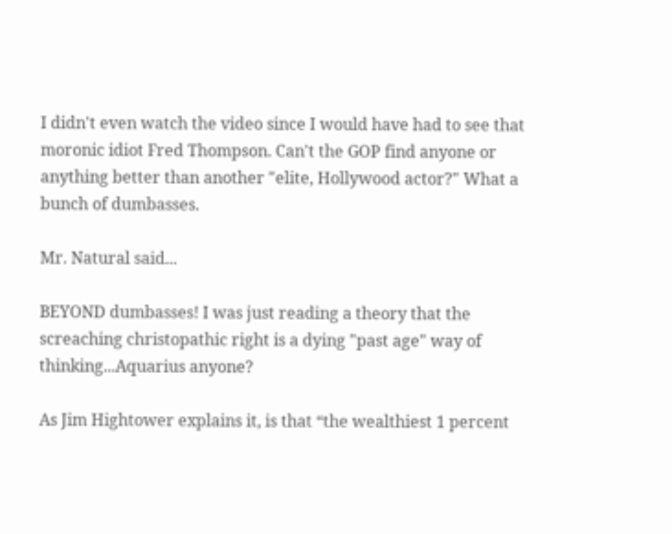I didn't even watch the video since I would have had to see that moronic idiot Fred Thompson. Can't the GOP find anyone or anything better than another "elite, Hollywood actor?" What a bunch of dumbasses.

Mr. Natural said...

BEYOND dumbasses! I was just reading a theory that the screaching christopathic right is a dying "past age" way of thinking...Aquarius anyone?

As Jim Hightower explains it, is that “the wealthiest 1 percent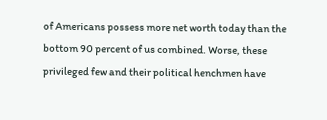of Americans possess more net worth today than the bottom 90 percent of us combined. Worse, these privileged few and their political henchmen have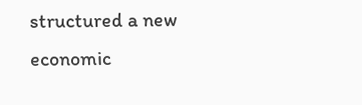structured a new economic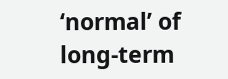‘normal’ of long-term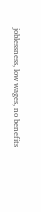joblessness, low wages, no benefits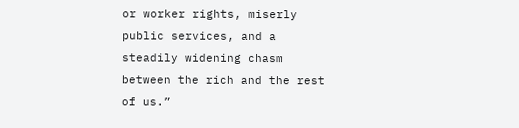or worker rights, miserly public services, and a steadily widening chasm between the rich and the rest of us.”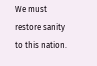We must restore sanity to this nation.